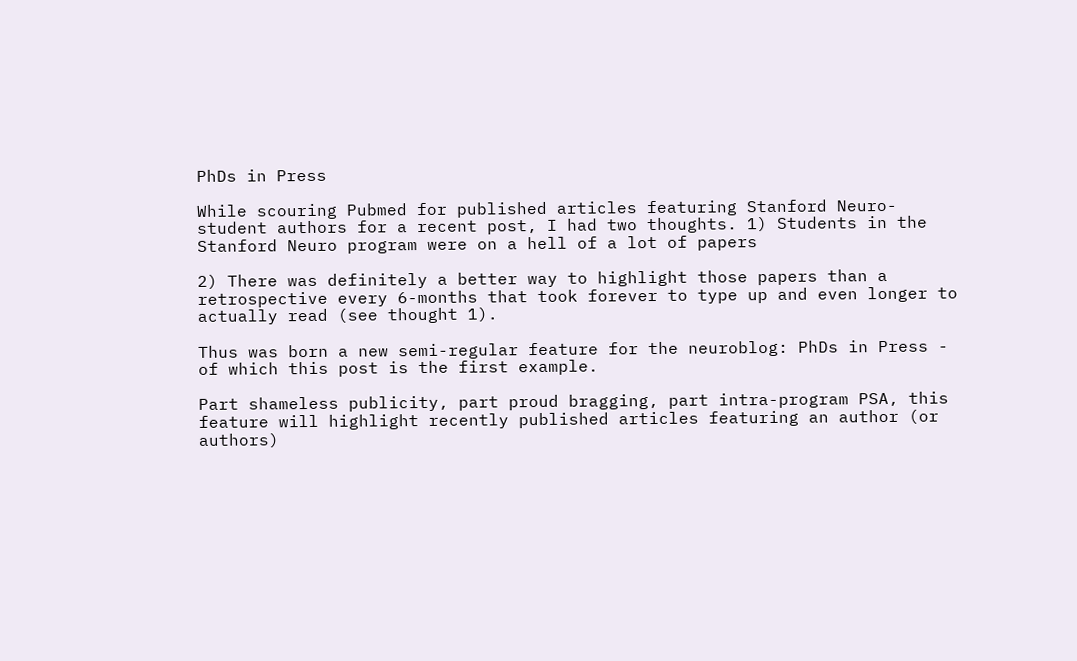PhDs in Press

While scouring Pubmed for published articles featuring Stanford Neuro-student authors for a recent post, I had two thoughts. 1) Students in the Stanford Neuro program were on a hell of a lot of papers

2) There was definitely a better way to highlight those papers than a retrospective every 6-months that took forever to type up and even longer to actually read (see thought 1).

Thus was born a new semi-regular feature for the neuroblog: PhDs in Press - of which this post is the first example.

Part shameless publicity, part proud bragging, part intra-program PSA, this feature will highlight recently published articles featuring an author (or authors)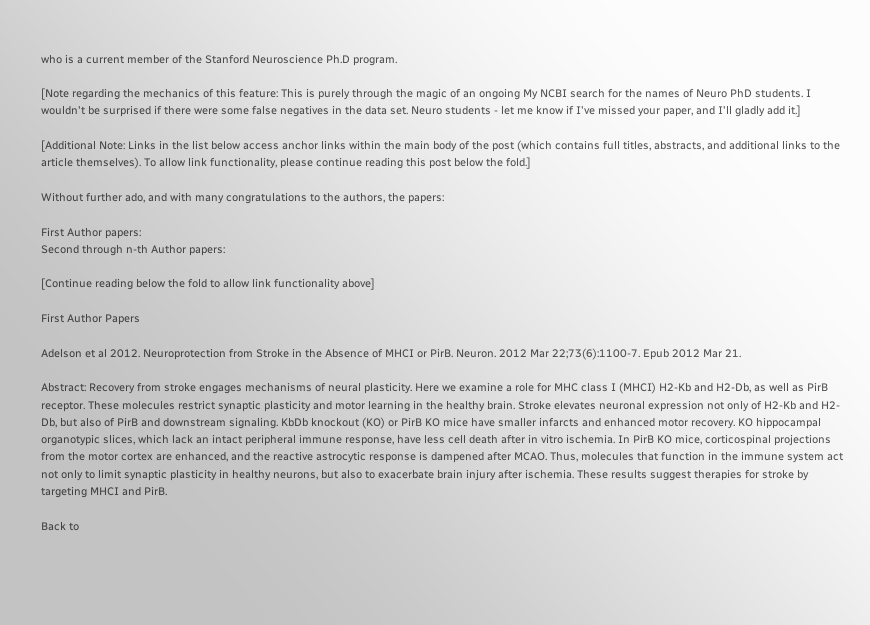who is a current member of the Stanford Neuroscience Ph.D program.

[Note regarding the mechanics of this feature: This is purely through the magic of an ongoing My NCBI search for the names of Neuro PhD students. I wouldn't be surprised if there were some false negatives in the data set. Neuro students - let me know if I've missed your paper, and I'll gladly add it.]

[Additional Note: Links in the list below access anchor links within the main body of the post (which contains full titles, abstracts, and additional links to the article themselves). To allow link functionality, please continue reading this post below the fold.]

Without further ado, and with many congratulations to the authors, the papers:

First Author papers:
Second through n-th Author papers:

[Continue reading below the fold to allow link functionality above]

First Author Papers

Adelson et al 2012. Neuroprotection from Stroke in the Absence of MHCI or PirB. Neuron. 2012 Mar 22;73(6):1100-7. Epub 2012 Mar 21.

Abstract: Recovery from stroke engages mechanisms of neural plasticity. Here we examine a role for MHC class I (MHCI) H2-Kb and H2-Db, as well as PirB receptor. These molecules restrict synaptic plasticity and motor learning in the healthy brain. Stroke elevates neuronal expression not only of H2-Kb and H2-Db, but also of PirB and downstream signaling. KbDb knockout (KO) or PirB KO mice have smaller infarcts and enhanced motor recovery. KO hippocampal organotypic slices, which lack an intact peripheral immune response, have less cell death after in vitro ischemia. In PirB KO mice, corticospinal projections from the motor cortex are enhanced, and the reactive astrocytic response is dampened after MCAO. Thus, molecules that function in the immune system act not only to limit synaptic plasticity in healthy neurons, but also to exacerbate brain injury after ischemia. These results suggest therapies for stroke by targeting MHCI and PirB.

Back to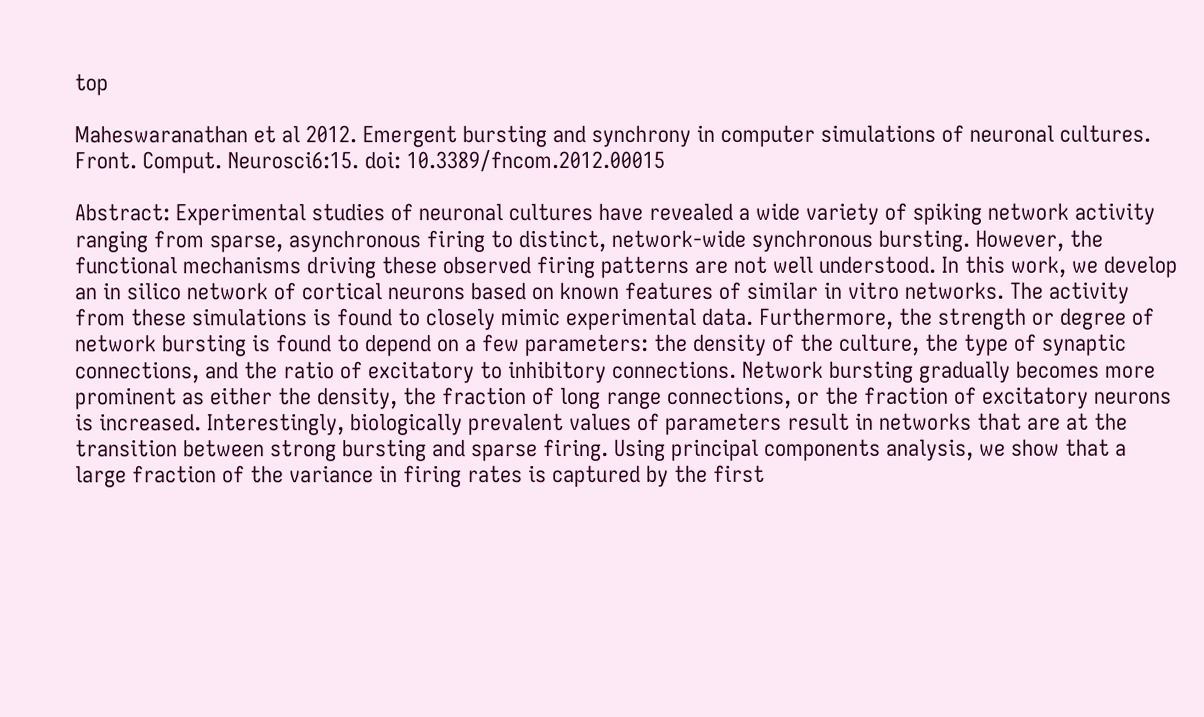top

Maheswaranathan et al 2012. Emergent bursting and synchrony in computer simulations of neuronal cultures. Front. Comput. Neurosci6:15. doi: 10.3389/fncom.2012.00015

Abstract: Experimental studies of neuronal cultures have revealed a wide variety of spiking network activity ranging from sparse, asynchronous firing to distinct, network-wide synchronous bursting. However, the functional mechanisms driving these observed firing patterns are not well understood. In this work, we develop an in silico network of cortical neurons based on known features of similar in vitro networks. The activity from these simulations is found to closely mimic experimental data. Furthermore, the strength or degree of network bursting is found to depend on a few parameters: the density of the culture, the type of synaptic connections, and the ratio of excitatory to inhibitory connections. Network bursting gradually becomes more prominent as either the density, the fraction of long range connections, or the fraction of excitatory neurons is increased. Interestingly, biologically prevalent values of parameters result in networks that are at the transition between strong bursting and sparse firing. Using principal components analysis, we show that a large fraction of the variance in firing rates is captured by the first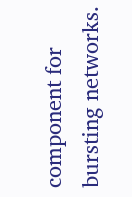component for bursting networks.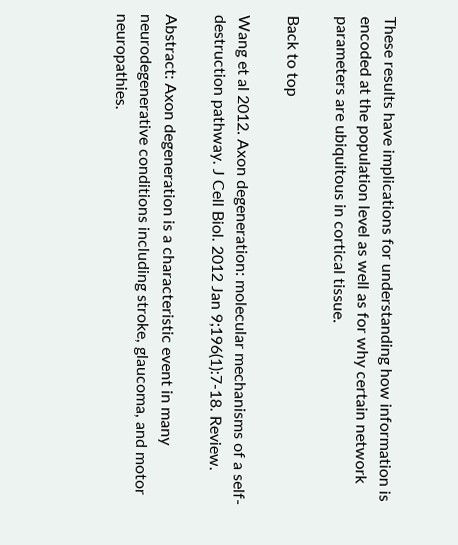These results have implications for understanding how information is encoded at the population level as well as for why certain network parameters are ubiquitous in cortical tissue.

Back to top

Wang et al 2012. Axon degeneration: molecular mechanisms of a self-destruction pathway. J Cell Biol. 2012 Jan 9;196(1):7-18. Review.

Abstract: Axon degeneration is a characteristic event in many neurodegenerative conditions including stroke, glaucoma, and motor neuropathies.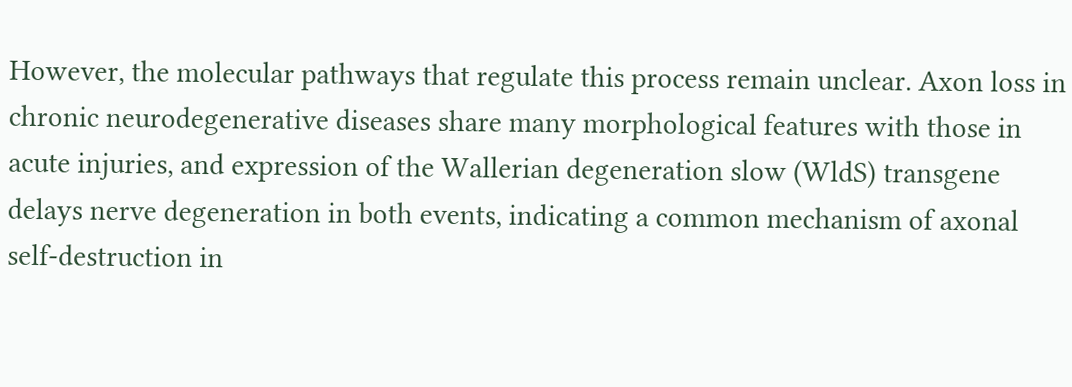However, the molecular pathways that regulate this process remain unclear. Axon loss in chronic neurodegenerative diseases share many morphological features with those in acute injuries, and expression of the Wallerian degeneration slow (WldS) transgene delays nerve degeneration in both events, indicating a common mechanism of axonal self-destruction in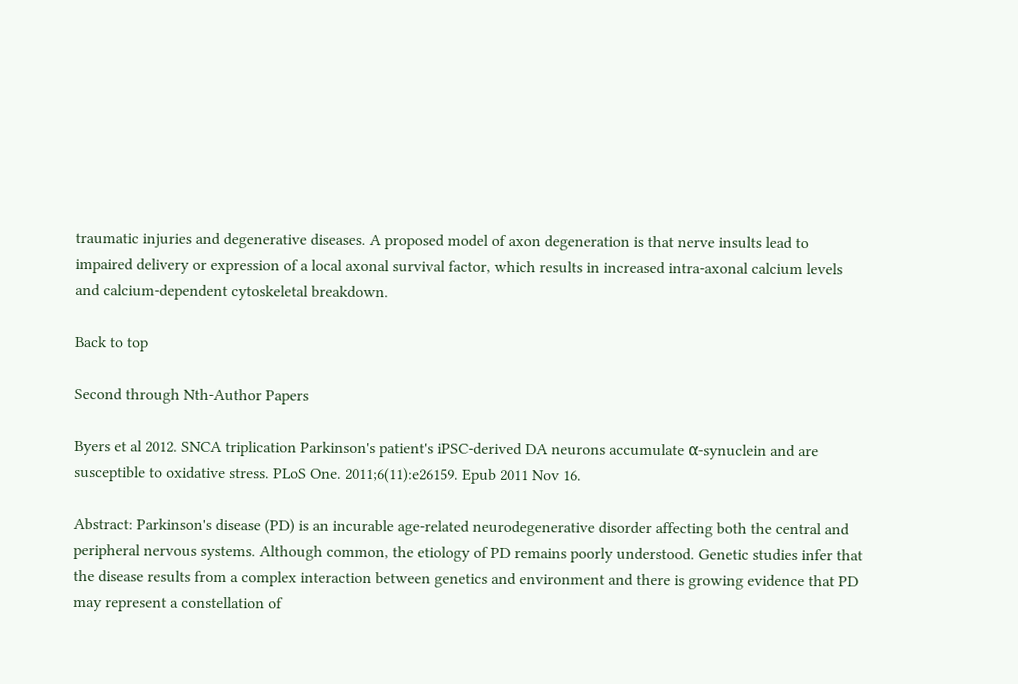traumatic injuries and degenerative diseases. A proposed model of axon degeneration is that nerve insults lead to impaired delivery or expression of a local axonal survival factor, which results in increased intra-axonal calcium levels and calcium-dependent cytoskeletal breakdown.

Back to top

Second through Nth-Author Papers

Byers et al 2012. SNCA triplication Parkinson's patient's iPSC-derived DA neurons accumulate α-synuclein and are susceptible to oxidative stress. PLoS One. 2011;6(11):e26159. Epub 2011 Nov 16.

Abstract: Parkinson's disease (PD) is an incurable age-related neurodegenerative disorder affecting both the central and peripheral nervous systems. Although common, the etiology of PD remains poorly understood. Genetic studies infer that the disease results from a complex interaction between genetics and environment and there is growing evidence that PD may represent a constellation of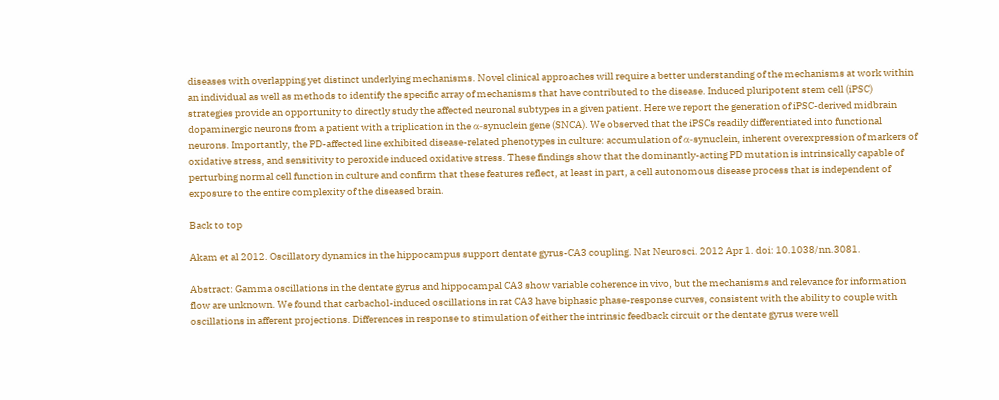diseases with overlapping yet distinct underlying mechanisms. Novel clinical approaches will require a better understanding of the mechanisms at work within an individual as well as methods to identify the specific array of mechanisms that have contributed to the disease. Induced pluripotent stem cell (iPSC) strategies provide an opportunity to directly study the affected neuronal subtypes in a given patient. Here we report the generation of iPSC-derived midbrain dopaminergic neurons from a patient with a triplication in the α-synuclein gene (SNCA). We observed that the iPSCs readily differentiated into functional neurons. Importantly, the PD-affected line exhibited disease-related phenotypes in culture: accumulation of α-synuclein, inherent overexpression of markers of oxidative stress, and sensitivity to peroxide induced oxidative stress. These findings show that the dominantly-acting PD mutation is intrinsically capable of perturbing normal cell function in culture and confirm that these features reflect, at least in part, a cell autonomous disease process that is independent of exposure to the entire complexity of the diseased brain.

Back to top

Akam et al 2012. Oscillatory dynamics in the hippocampus support dentate gyrus-CA3 coupling. Nat Neurosci. 2012 Apr 1. doi: 10.1038/nn.3081.

Abstract: Gamma oscillations in the dentate gyrus and hippocampal CA3 show variable coherence in vivo, but the mechanisms and relevance for information flow are unknown. We found that carbachol-induced oscillations in rat CA3 have biphasic phase-response curves, consistent with the ability to couple with oscillations in afferent projections. Differences in response to stimulation of either the intrinsic feedback circuit or the dentate gyrus were well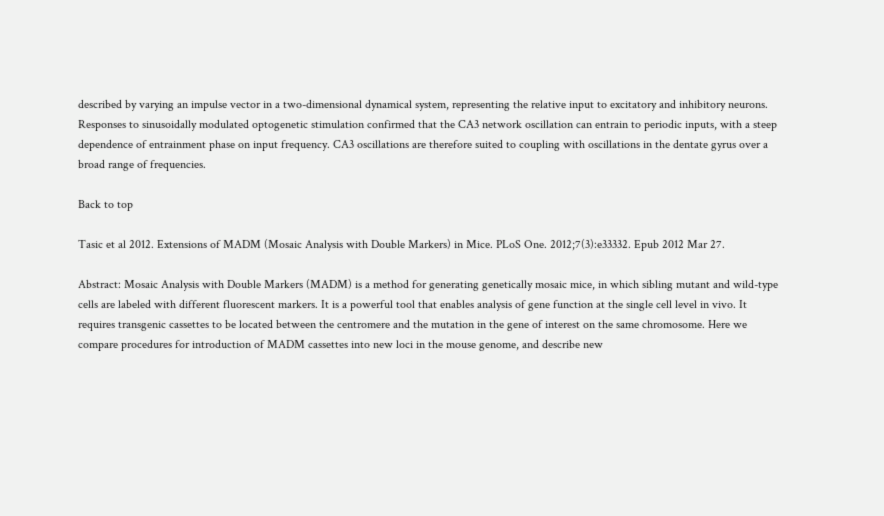described by varying an impulse vector in a two-dimensional dynamical system, representing the relative input to excitatory and inhibitory neurons. Responses to sinusoidally modulated optogenetic stimulation confirmed that the CA3 network oscillation can entrain to periodic inputs, with a steep dependence of entrainment phase on input frequency. CA3 oscillations are therefore suited to coupling with oscillations in the dentate gyrus over a broad range of frequencies.

Back to top

Tasic et al 2012. Extensions of MADM (Mosaic Analysis with Double Markers) in Mice. PLoS One. 2012;7(3):e33332. Epub 2012 Mar 27.

Abstract: Mosaic Analysis with Double Markers (MADM) is a method for generating genetically mosaic mice, in which sibling mutant and wild-type cells are labeled with different fluorescent markers. It is a powerful tool that enables analysis of gene function at the single cell level in vivo. It requires transgenic cassettes to be located between the centromere and the mutation in the gene of interest on the same chromosome. Here we compare procedures for introduction of MADM cassettes into new loci in the mouse genome, and describe new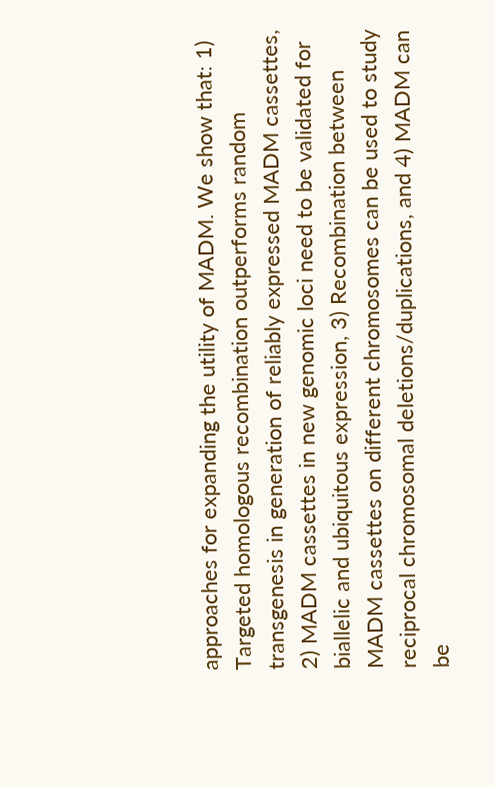approaches for expanding the utility of MADM. We show that: 1) Targeted homologous recombination outperforms random transgenesis in generation of reliably expressed MADM cassettes, 2) MADM cassettes in new genomic loci need to be validated for biallelic and ubiquitous expression, 3) Recombination between MADM cassettes on different chromosomes can be used to study reciprocal chromosomal deletions/duplications, and 4) MADM can be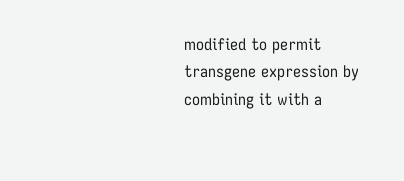modified to permit transgene expression by combining it with a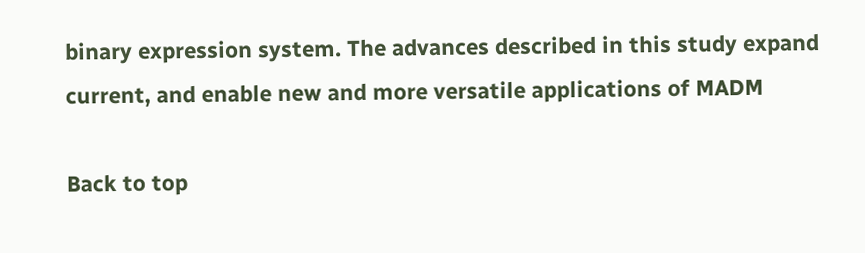binary expression system. The advances described in this study expand current, and enable new and more versatile applications of MADM

Back to top